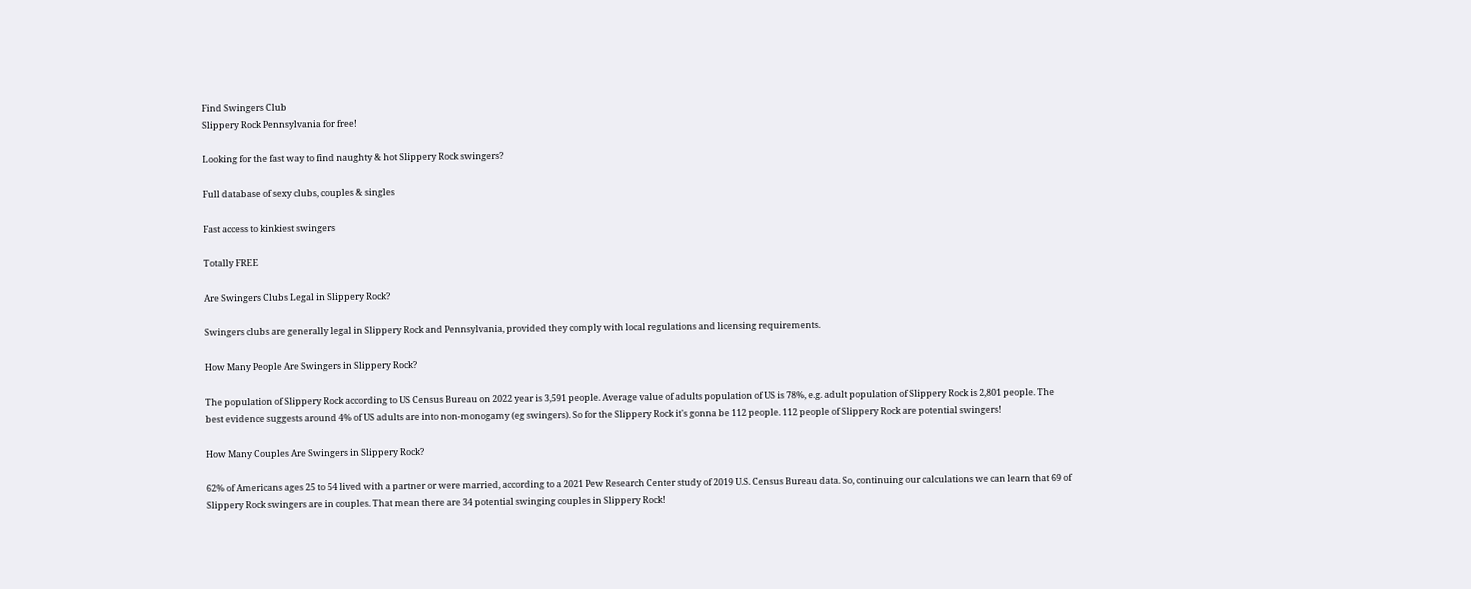Find Swingers Club
Slippery Rock Pennsylvania for free!

Looking for the fast way to find naughty & hot Slippery Rock swingers?

Full database of sexy clubs, couples & singles

Fast access to kinkiest swingers

Totally FREE

Are Swingers Clubs Legal in Slippery Rock?

Swingers clubs are generally legal in Slippery Rock and Pennsylvania, provided they comply with local regulations and licensing requirements.

How Many People Are Swingers in Slippery Rock?

The population of Slippery Rock according to US Census Bureau on 2022 year is 3,591 people. Average value of adults population of US is 78%, e.g. adult population of Slippery Rock is 2,801 people. The best evidence suggests around 4% of US adults are into non-monogamy (eg swingers). So for the Slippery Rock it's gonna be 112 people. 112 people of Slippery Rock are potential swingers!

How Many Couples Are Swingers in Slippery Rock?

62% of Americans ages 25 to 54 lived with a partner or were married, according to a 2021 Pew Research Center study of 2019 U.S. Census Bureau data. So, continuing our calculations we can learn that 69 of Slippery Rock swingers are in couples. That mean there are 34 potential swinging couples in Slippery Rock!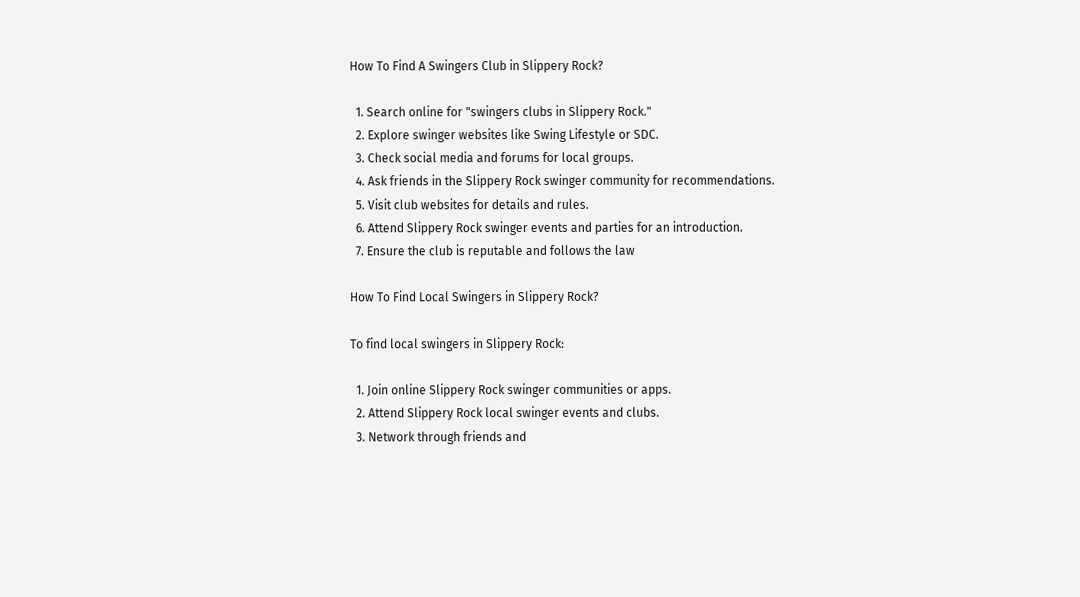How To Find A Swingers Club in Slippery Rock?

  1. Search online for "swingers clubs in Slippery Rock."
  2. Explore swinger websites like Swing Lifestyle or SDC.
  3. Check social media and forums for local groups.
  4. Ask friends in the Slippery Rock swinger community for recommendations.
  5. Visit club websites for details and rules.
  6. Attend Slippery Rock swinger events and parties for an introduction.
  7. Ensure the club is reputable and follows the law

How To Find Local Swingers in Slippery Rock?

To find local swingers in Slippery Rock:

  1. Join online Slippery Rock swinger communities or apps.
  2. Attend Slippery Rock local swinger events and clubs.
  3. Network through friends and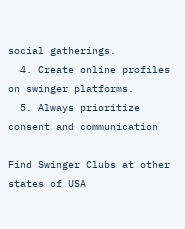social gatherings.
  4. Create online profiles on swinger platforms.
  5. Always prioritize consent and communication

Find Swinger Clubs at other states of USA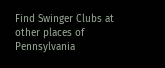Find Swinger Clubs at other places of Pennsylvania